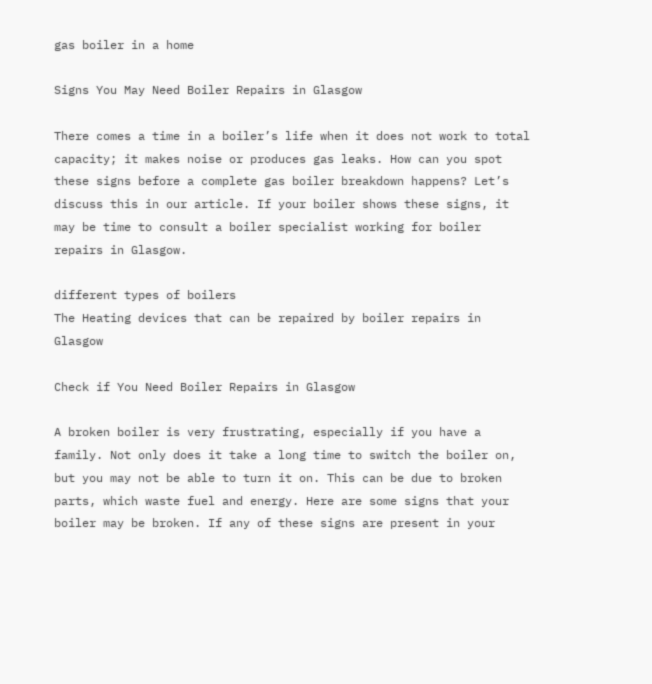gas boiler in a home

Signs You May Need Boiler Repairs in Glasgow

There comes a time in a boiler’s life when it does not work to total capacity; it makes noise or produces gas leaks. How can you spot these signs before a complete gas boiler breakdown happens? Let’s discuss this in our article. If your boiler shows these signs, it may be time to consult a boiler specialist working for boiler repairs in Glasgow.

different types of boilers
The Heating devices that can be repaired by boiler repairs in Glasgow

Check if You Need Boiler Repairs in Glasgow

A broken boiler is very frustrating, especially if you have a family. Not only does it take a long time to switch the boiler on, but you may not be able to turn it on. This can be due to broken parts, which waste fuel and energy. Here are some signs that your boiler may be broken. If any of these signs are present in your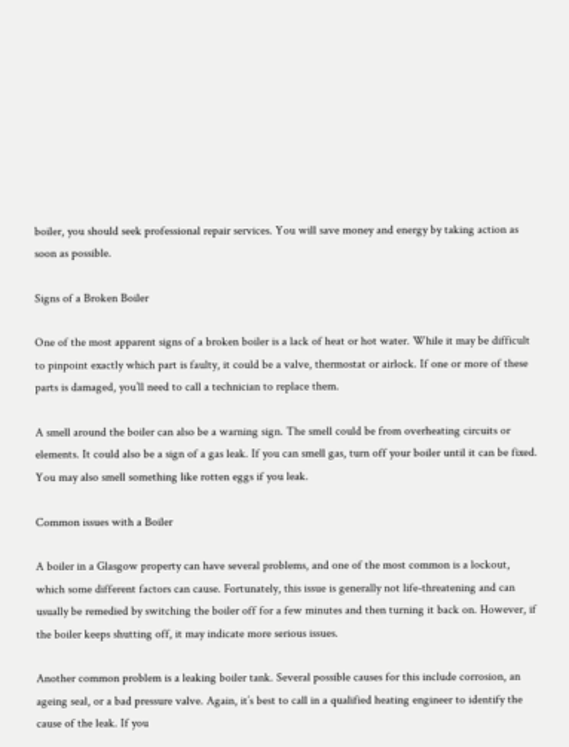boiler, you should seek professional repair services. You will save money and energy by taking action as soon as possible.

Signs of a Broken Boiler

One of the most apparent signs of a broken boiler is a lack of heat or hot water. While it may be difficult to pinpoint exactly which part is faulty, it could be a valve, thermostat or airlock. If one or more of these parts is damaged, you’ll need to call a technician to replace them.

A smell around the boiler can also be a warning sign. The smell could be from overheating circuits or elements. It could also be a sign of a gas leak. If you can smell gas, turn off your boiler until it can be fixed. You may also smell something like rotten eggs if you leak.

Common issues with a Boiler

A boiler in a Glasgow property can have several problems, and one of the most common is a lockout, which some different factors can cause. Fortunately, this issue is generally not life-threatening and can usually be remedied by switching the boiler off for a few minutes and then turning it back on. However, if the boiler keeps shutting off, it may indicate more serious issues.

Another common problem is a leaking boiler tank. Several possible causes for this include corrosion, an ageing seal, or a bad pressure valve. Again, it’s best to call in a qualified heating engineer to identify the cause of the leak. If you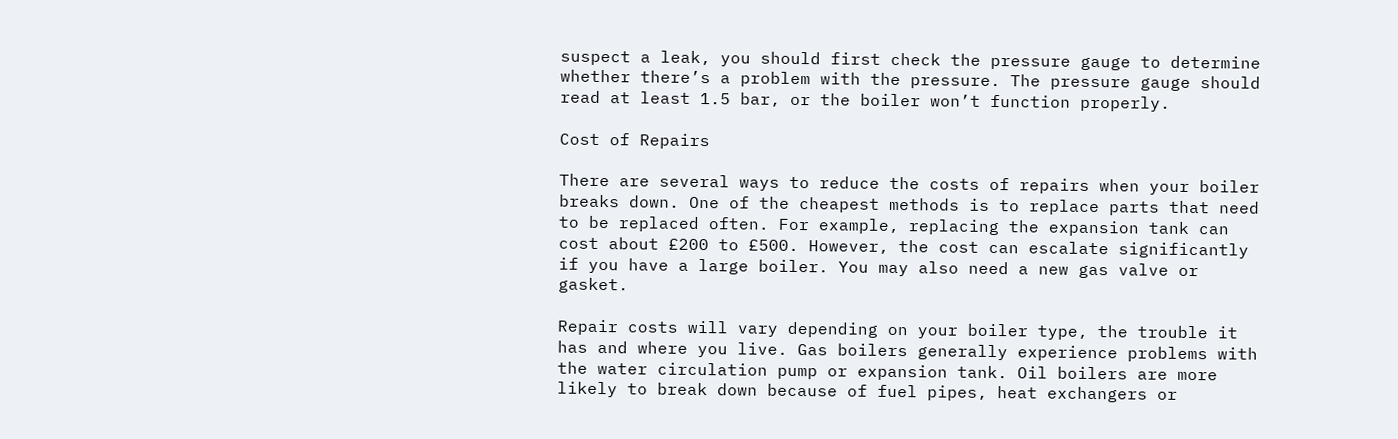suspect a leak, you should first check the pressure gauge to determine whether there’s a problem with the pressure. The pressure gauge should read at least 1.5 bar, or the boiler won’t function properly.

Cost of Repairs

There are several ways to reduce the costs of repairs when your boiler breaks down. One of the cheapest methods is to replace parts that need to be replaced often. For example, replacing the expansion tank can cost about £200 to £500. However, the cost can escalate significantly if you have a large boiler. You may also need a new gas valve or gasket.

Repair costs will vary depending on your boiler type, the trouble it has and where you live. Gas boilers generally experience problems with the water circulation pump or expansion tank. Oil boilers are more likely to break down because of fuel pipes, heat exchangers or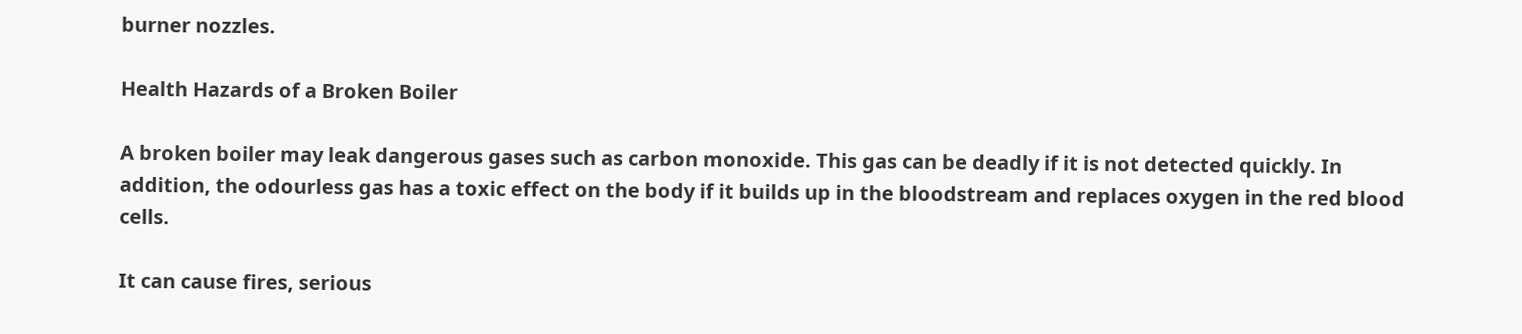burner nozzles.

Health Hazards of a Broken Boiler

A broken boiler may leak dangerous gases such as carbon monoxide. This gas can be deadly if it is not detected quickly. In addition, the odourless gas has a toxic effect on the body if it builds up in the bloodstream and replaces oxygen in the red blood cells.

It can cause fires, serious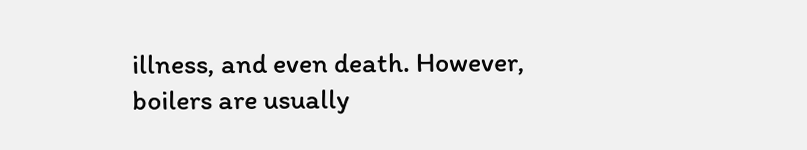illness, and even death. However, boilers are usually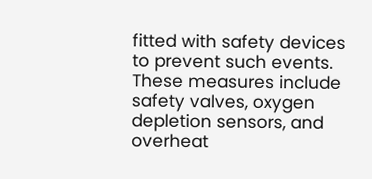fitted with safety devices to prevent such events. These measures include safety valves, oxygen depletion sensors, and overheat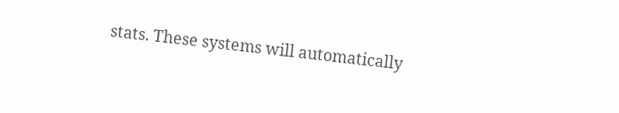stats. These systems will automatically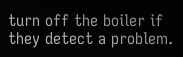turn off the boiler if they detect a problem.